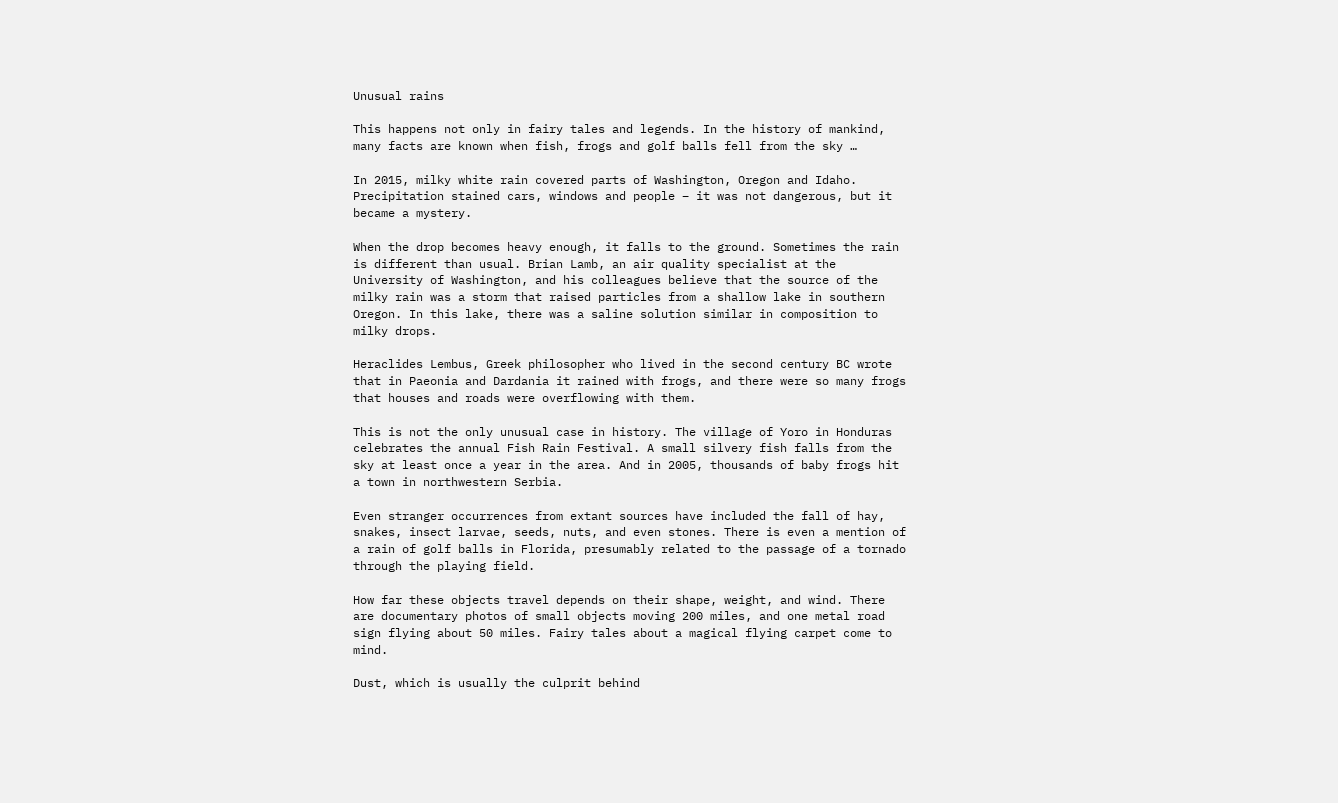Unusual rains

This happens not only in fairy tales and legends. In the history of mankind, many facts are known when fish, frogs and golf balls fell from the sky …

In 2015, milky white rain covered parts of Washington, Oregon and Idaho. Precipitation stained cars, windows and people – it was not dangerous, but it became a mystery.

When the drop becomes heavy enough, it falls to the ground. Sometimes the rain is different than usual. Brian Lamb, an air quality specialist at the University of Washington, and his colleagues believe that the source of the milky rain was a storm that raised particles from a shallow lake in southern Oregon. In this lake, there was a saline solution similar in composition to milky drops.

Heraclides Lembus, Greek philosopher who lived in the second century BC wrote that in Paeonia and Dardania it rained with frogs, and there were so many frogs that houses and roads were overflowing with them.

This is not the only unusual case in history. The village of Yoro in Honduras celebrates the annual Fish Rain Festival. A small silvery fish falls from the sky at least once a year in the area. And in 2005, thousands of baby frogs hit a town in northwestern Serbia.

Even stranger occurrences from extant sources have included the fall of hay, snakes, insect larvae, seeds, nuts, and even stones. There is even a mention of a rain of golf balls in Florida, presumably related to the passage of a tornado through the playing field.

How far these objects travel depends on their shape, weight, and wind. There are documentary photos of small objects moving 200 miles, and one metal road sign flying about 50 miles. Fairy tales about a magical flying carpet come to mind.

Dust, which is usually the culprit behind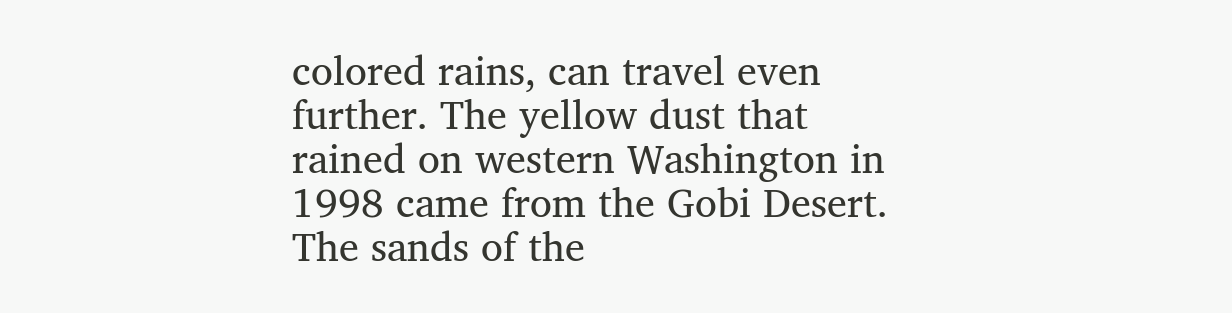colored rains, can travel even further. The yellow dust that rained on western Washington in 1998 came from the Gobi Desert. The sands of the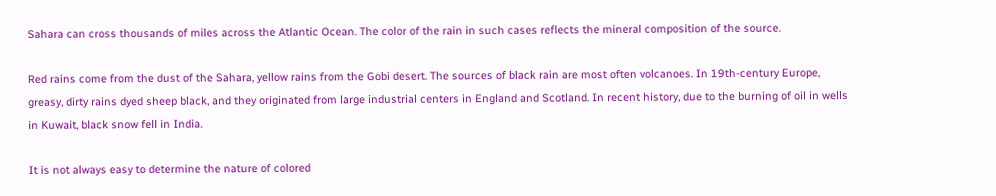Sahara can cross thousands of miles across the Atlantic Ocean. The color of the rain in such cases reflects the mineral composition of the source.

Red rains come from the dust of the Sahara, yellow rains from the Gobi desert. The sources of black rain are most often volcanoes. In 19th-century Europe, greasy, dirty rains dyed sheep black, and they originated from large industrial centers in England and Scotland. In recent history, due to the burning of oil in wells in Kuwait, black snow fell in India.

It is not always easy to determine the nature of colored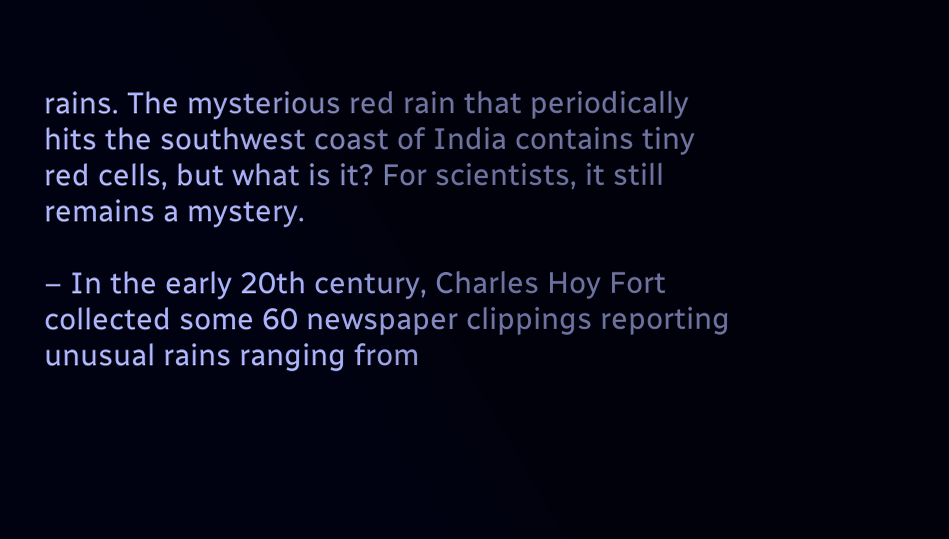rains. The mysterious red rain that periodically hits the southwest coast of India contains tiny red cells, but what is it? For scientists, it still remains a mystery.

– In the early 20th century, Charles Hoy Fort collected some 60 newspaper clippings reporting unusual rains ranging from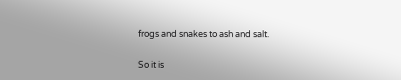frogs and snakes to ash and salt.

So it is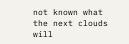not known what the next clouds will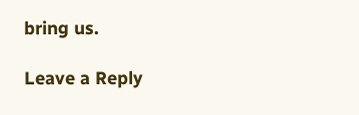bring us.

Leave a Reply